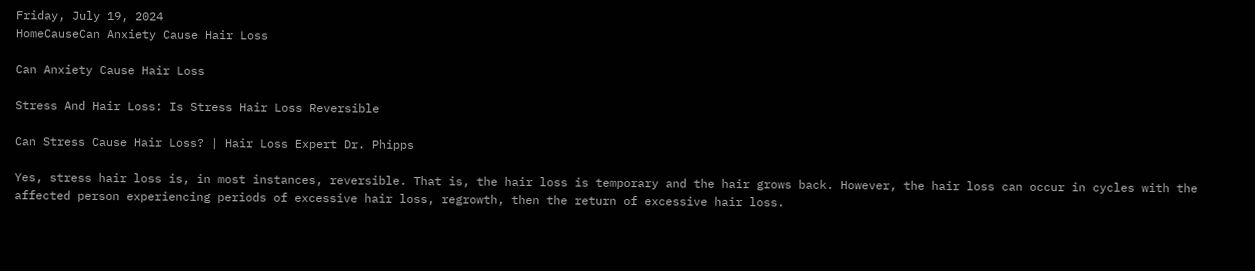Friday, July 19, 2024
HomeCauseCan Anxiety Cause Hair Loss

Can Anxiety Cause Hair Loss

Stress And Hair Loss: Is Stress Hair Loss Reversible

Can Stress Cause Hair Loss? | Hair Loss Expert Dr. Phipps

Yes, stress hair loss is, in most instances, reversible. That is, the hair loss is temporary and the hair grows back. However, the hair loss can occur in cycles with the affected person experiencing periods of excessive hair loss, regrowth, then the return of excessive hair loss.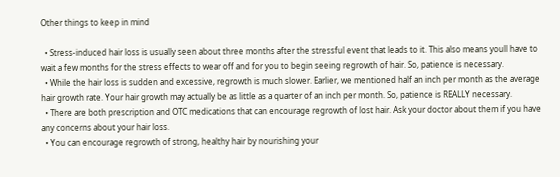Other things to keep in mind

  • Stress-induced hair loss is usually seen about three months after the stressful event that leads to it. This also means youll have to wait a few months for the stress effects to wear off and for you to begin seeing regrowth of hair. So, patience is necessary.
  • While the hair loss is sudden and excessive, regrowth is much slower. Earlier, we mentioned half an inch per month as the average hair growth rate. Your hair growth may actually be as little as a quarter of an inch per month. So, patience is REALLY necessary.
  • There are both prescription and OTC medications that can encourage regrowth of lost hair. Ask your doctor about them if you have any concerns about your hair loss.
  • You can encourage regrowth of strong, healthy hair by nourishing your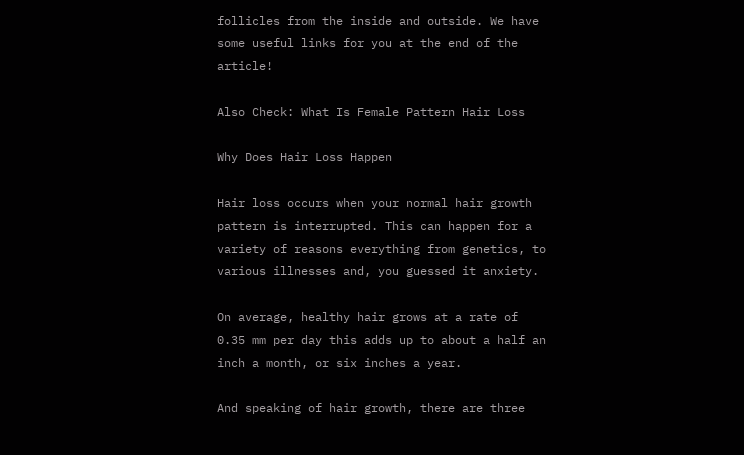follicles from the inside and outside. We have some useful links for you at the end of the article!

Also Check: What Is Female Pattern Hair Loss

Why Does Hair Loss Happen

Hair loss occurs when your normal hair growth pattern is interrupted. This can happen for a variety of reasons everything from genetics, to various illnesses and, you guessed it anxiety.

On average, healthy hair grows at a rate of 0.35 mm per day this adds up to about a half an inch a month, or six inches a year.

And speaking of hair growth, there are three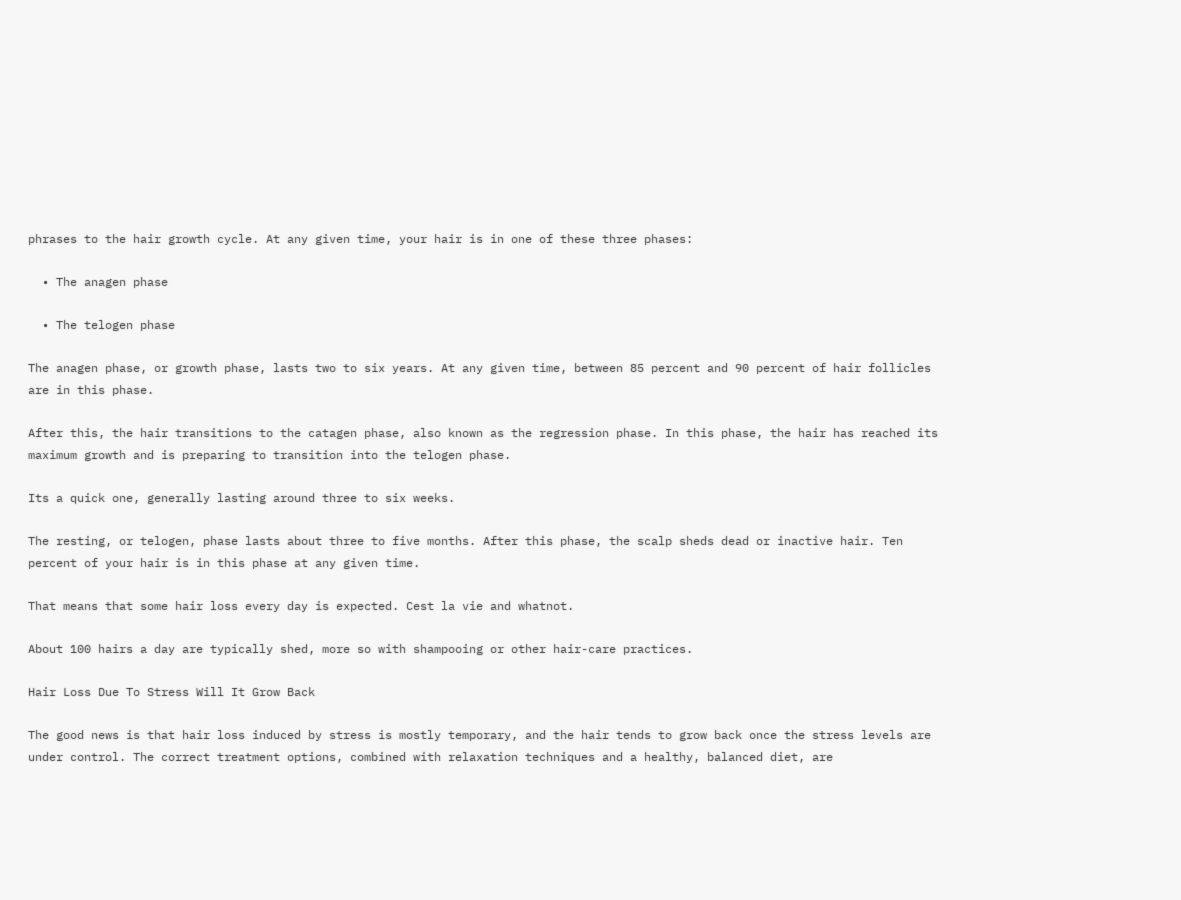phrases to the hair growth cycle. At any given time, your hair is in one of these three phases:

  • The anagen phase

  • The telogen phase

The anagen phase, or growth phase, lasts two to six years. At any given time, between 85 percent and 90 percent of hair follicles are in this phase.

After this, the hair transitions to the catagen phase, also known as the regression phase. In this phase, the hair has reached its maximum growth and is preparing to transition into the telogen phase.

Its a quick one, generally lasting around three to six weeks.

The resting, or telogen, phase lasts about three to five months. After this phase, the scalp sheds dead or inactive hair. Ten percent of your hair is in this phase at any given time.

That means that some hair loss every day is expected. Cest la vie and whatnot.

About 100 hairs a day are typically shed, more so with shampooing or other hair-care practices.

Hair Loss Due To Stress Will It Grow Back

The good news is that hair loss induced by stress is mostly temporary, and the hair tends to grow back once the stress levels are under control. The correct treatment options, combined with relaxation techniques and a healthy, balanced diet, are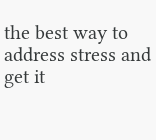the best way to address stress and get it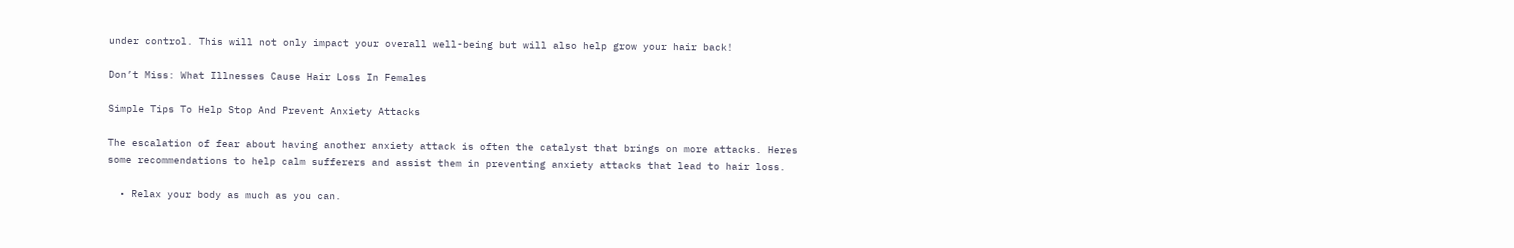under control. This will not only impact your overall well-being but will also help grow your hair back!

Don’t Miss: What Illnesses Cause Hair Loss In Females

Simple Tips To Help Stop And Prevent Anxiety Attacks

The escalation of fear about having another anxiety attack is often the catalyst that brings on more attacks. Heres some recommendations to help calm sufferers and assist them in preventing anxiety attacks that lead to hair loss.

  • Relax your body as much as you can.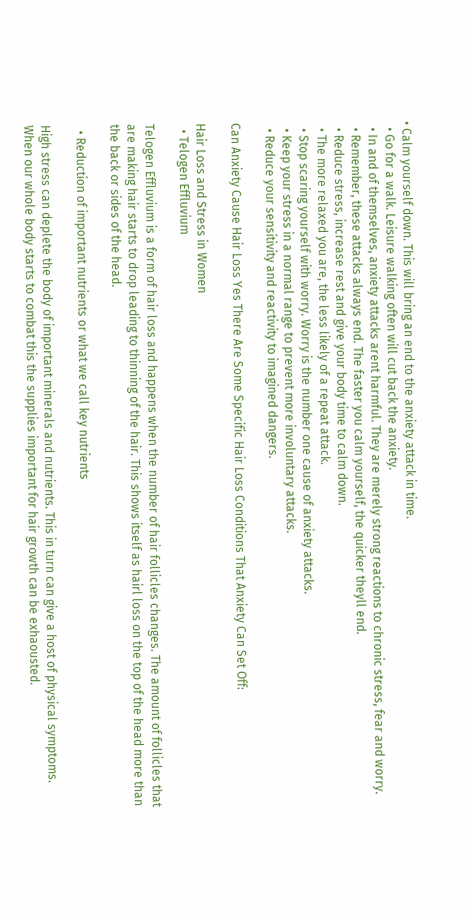• Calm yourself down. This will bring an end to the anxiety attack in time.
  • Go for a walk. Leisure walking often will cut back the anxiety.
  • In and of themselves, anxiety attacks arent harmful. They are merely strong reactions to chronic stress, fear and worry.
  • Remember, these attacks always end. The faster you calm yourself, the quicker theyll end.
  • Reduce stress, increase rest and give your body time to calm down.
  • The more relaxed you are, the less likely of a repeat attack.
  • Stop scaring yourself with worry. Worry is the number one cause of anxiety attacks.
  • Keep your stress in a normal range to prevent more involuntary attacks.
  • Reduce your sensitivity and reactivity to imagined dangers.

Can Anxiety Cause Hair Loss Yes There Are Some Specific Hair Loss Conditions That Anxiety Can Set Off:

Hair Loss and Stress in Women
  • Telogen Effluvium

Telogen Effluvium is a form of hair loss and happens when the number of hair follicles changes. The amount of follicles that are making hair starts to drop leading to thinning of the hair. This shows itself as hairl loss on the top of the head more than the back or sides of the head.

  • Reduction of important nutrients or what we call key nutrients

High stress can deplete the body of important minerals and nutrients. This in turn can give a host of physical symptoms. When our whole body starts to combat this the supplies important for hair growth can be exhaousted.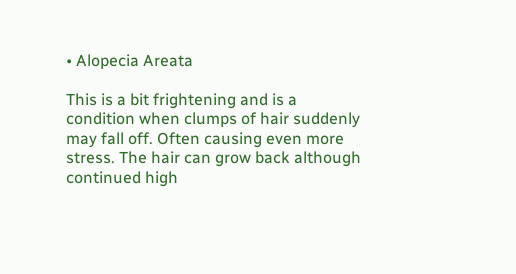• Alopecia Areata

This is a bit frightening and is a condition when clumps of hair suddenly may fall off. Often causing even more stress. The hair can grow back although continued high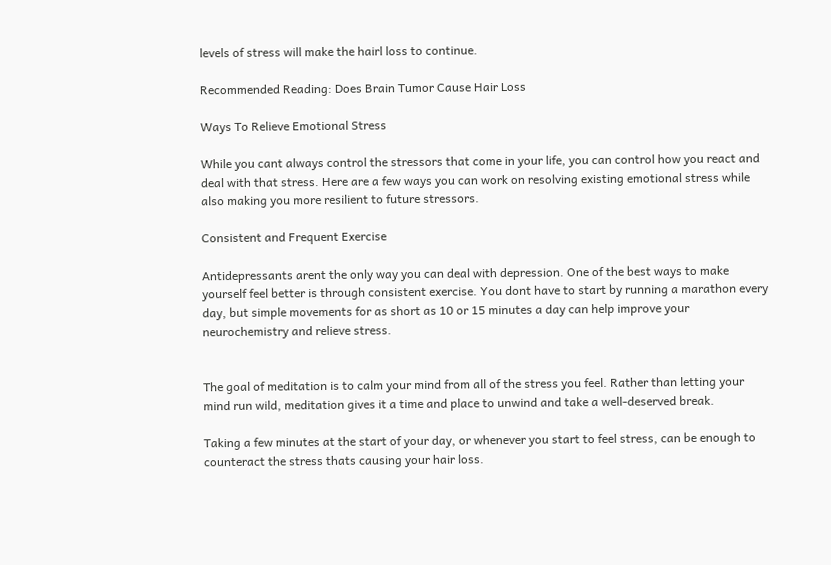levels of stress will make the hairl loss to continue.

Recommended Reading: Does Brain Tumor Cause Hair Loss

Ways To Relieve Emotional Stress

While you cant always control the stressors that come in your life, you can control how you react and deal with that stress. Here are a few ways you can work on resolving existing emotional stress while also making you more resilient to future stressors.

Consistent and Frequent Exercise

Antidepressants arent the only way you can deal with depression. One of the best ways to make yourself feel better is through consistent exercise. You dont have to start by running a marathon every day, but simple movements for as short as 10 or 15 minutes a day can help improve your neurochemistry and relieve stress.


The goal of meditation is to calm your mind from all of the stress you feel. Rather than letting your mind run wild, meditation gives it a time and place to unwind and take a well-deserved break.

Taking a few minutes at the start of your day, or whenever you start to feel stress, can be enough to counteract the stress thats causing your hair loss.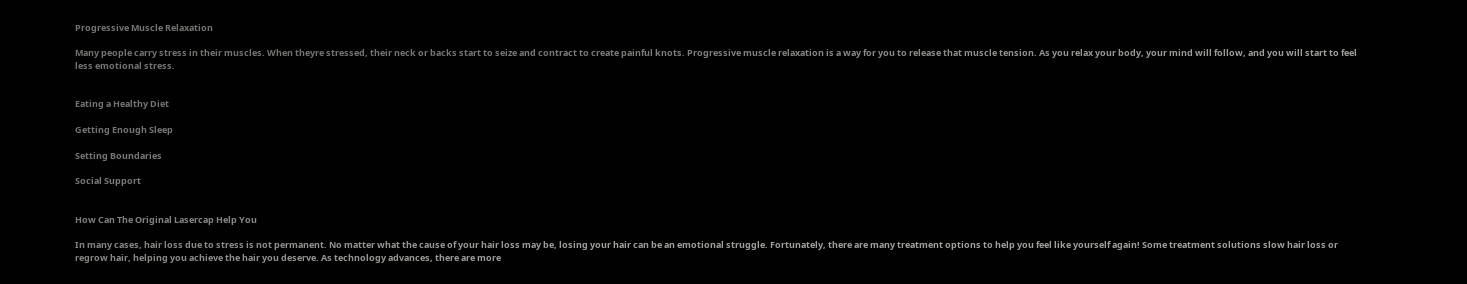Progressive Muscle Relaxation

Many people carry stress in their muscles. When theyre stressed, their neck or backs start to seize and contract to create painful knots. Progressive muscle relaxation is a way for you to release that muscle tension. As you relax your body, your mind will follow, and you will start to feel less emotional stress.


Eating a Healthy Diet

Getting Enough Sleep

Setting Boundaries

Social Support


How Can The Original Lasercap Help You

In many cases, hair loss due to stress is not permanent. No matter what the cause of your hair loss may be, losing your hair can be an emotional struggle. Fortunately, there are many treatment options to help you feel like yourself again! Some treatment solutions slow hair loss or regrow hair, helping you achieve the hair you deserve. As technology advances, there are more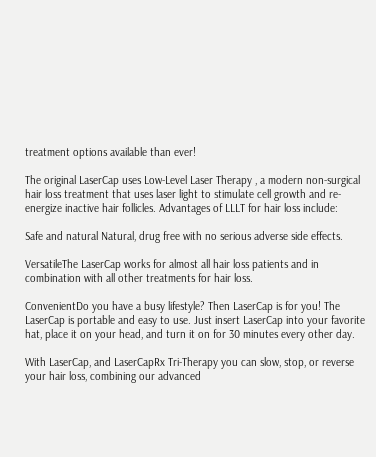treatment options available than ever!

The original LaserCap uses Low-Level Laser Therapy , a modern non-surgical hair loss treatment that uses laser light to stimulate cell growth and re-energize inactive hair follicles. Advantages of LLLT for hair loss include:

Safe and natural Natural, drug free with no serious adverse side effects.

VersatileThe LaserCap works for almost all hair loss patients and in combination with all other treatments for hair loss.

ConvenientDo you have a busy lifestyle? Then LaserCap is for you! The LaserCap is portable and easy to use. Just insert LaserCap into your favorite hat, place it on your head, and turn it on for 30 minutes every other day.

With LaserCap, and LaserCapRx Tri-Therapy you can slow, stop, or reverse your hair loss, combining our advanced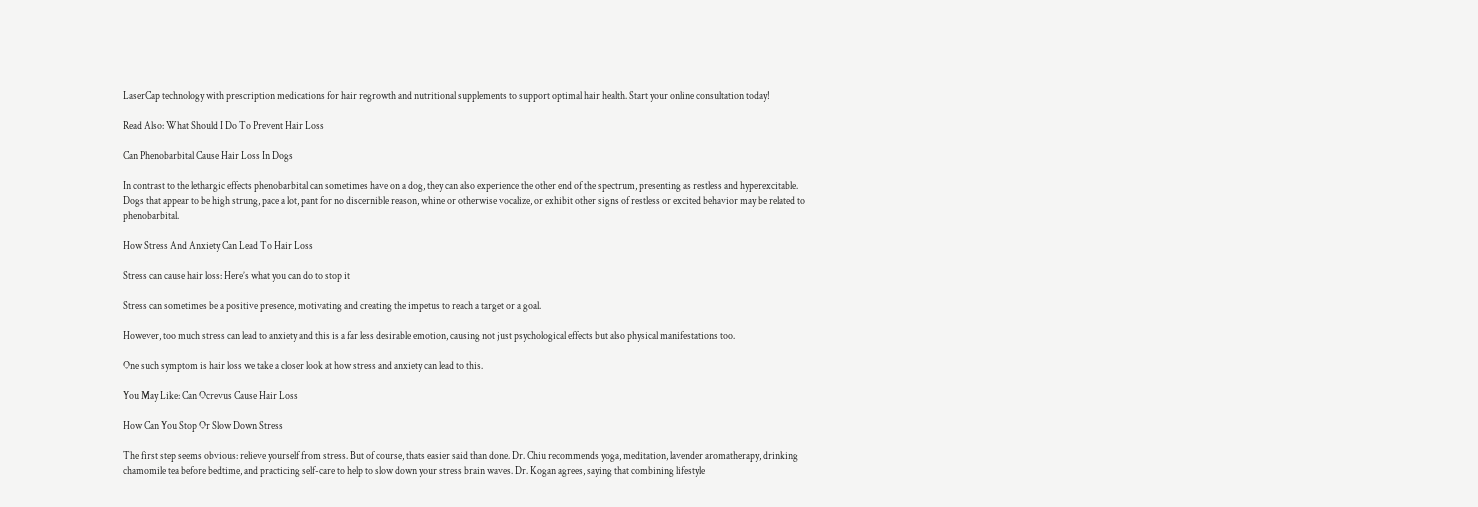LaserCap technology with prescription medications for hair regrowth and nutritional supplements to support optimal hair health. Start your online consultation today!

Read Also: What Should I Do To Prevent Hair Loss

Can Phenobarbital Cause Hair Loss In Dogs

In contrast to the lethargic effects phenobarbital can sometimes have on a dog, they can also experience the other end of the spectrum, presenting as restless and hyperexcitable. Dogs that appear to be high strung, pace a lot, pant for no discernible reason, whine or otherwise vocalize, or exhibit other signs of restless or excited behavior may be related to phenobarbital.

How Stress And Anxiety Can Lead To Hair Loss

Stress can cause hair loss: Here’s what you can do to stop it

Stress can sometimes be a positive presence, motivating and creating the impetus to reach a target or a goal.

However, too much stress can lead to anxiety and this is a far less desirable emotion, causing not just psychological effects but also physical manifestations too.

One such symptom is hair loss we take a closer look at how stress and anxiety can lead to this.

You May Like: Can Ocrevus Cause Hair Loss

How Can You Stop Or Slow Down Stress

The first step seems obvious: relieve yourself from stress. But of course, thats easier said than done. Dr. Chiu recommends yoga, meditation, lavender aromatherapy, drinking chamomile tea before bedtime, and practicing self-care to help to slow down your stress brain waves. Dr. Kogan agrees, saying that combining lifestyle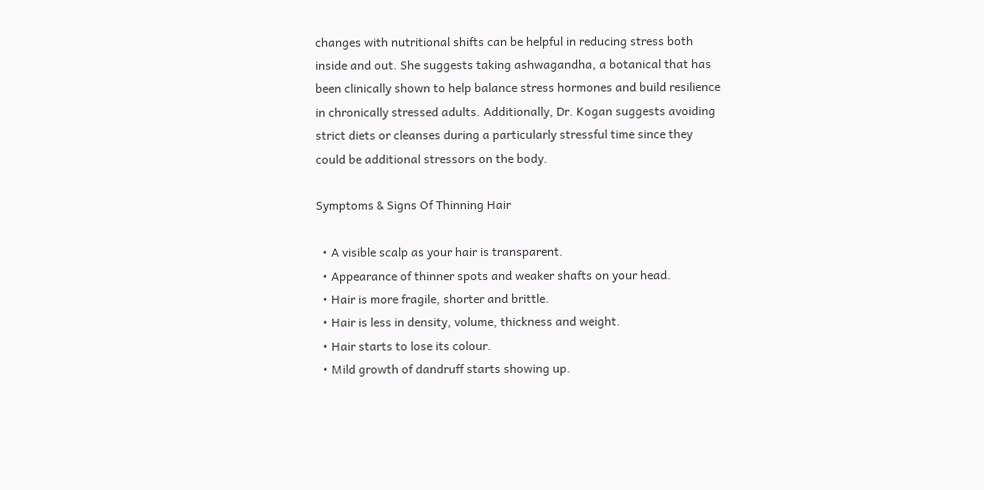changes with nutritional shifts can be helpful in reducing stress both inside and out. She suggests taking ashwagandha, a botanical that has been clinically shown to help balance stress hormones and build resilience in chronically stressed adults. Additionally, Dr. Kogan suggests avoiding strict diets or cleanses during a particularly stressful time since they could be additional stressors on the body.

Symptoms & Signs Of Thinning Hair

  • A visible scalp as your hair is transparent.
  • Appearance of thinner spots and weaker shafts on your head.
  • Hair is more fragile, shorter and brittle.
  • Hair is less in density, volume, thickness and weight.
  • Hair starts to lose its colour.
  • Mild growth of dandruff starts showing up.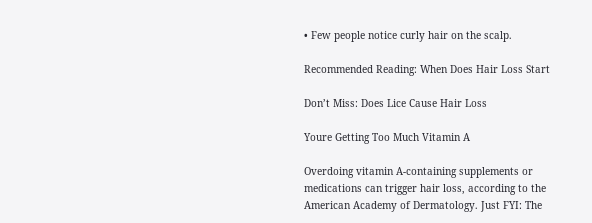• Few people notice curly hair on the scalp.

Recommended Reading: When Does Hair Loss Start

Don’t Miss: Does Lice Cause Hair Loss

Youre Getting Too Much Vitamin A

Overdoing vitamin A-containing supplements or medications can trigger hair loss, according to the American Academy of Dermatology. Just FYI: The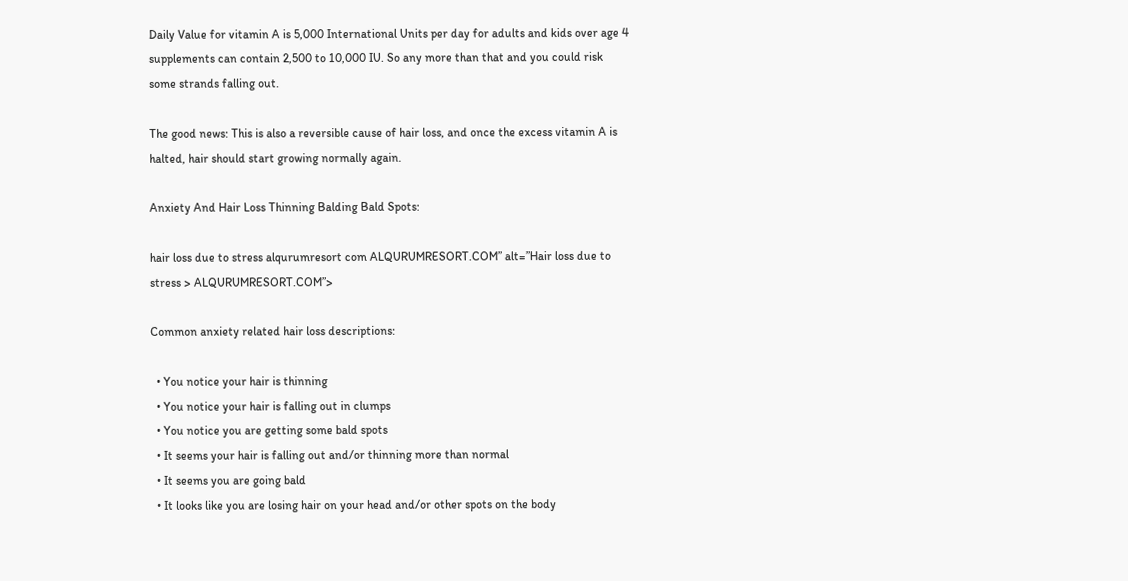Daily Value for vitamin A is 5,000 International Units per day for adults and kids over age 4 supplements can contain 2,500 to 10,000 IU. So any more than that and you could risk some strands falling out.

The good news: This is also a reversible cause of hair loss, and once the excess vitamin A is halted, hair should start growing normally again.

Anxiety And Hair Loss Thinning Balding Bald Spots:

hair loss due to stress alqurumresort com ALQURUMRESORT.COM” alt=”Hair loss due to stress > ALQURUMRESORT.COM”>

Common anxiety related hair loss descriptions:

  • You notice your hair is thinning
  • You notice your hair is falling out in clumps
  • You notice you are getting some bald spots
  • It seems your hair is falling out and/or thinning more than normal
  • It seems you are going bald
  • It looks like you are losing hair on your head and/or other spots on the body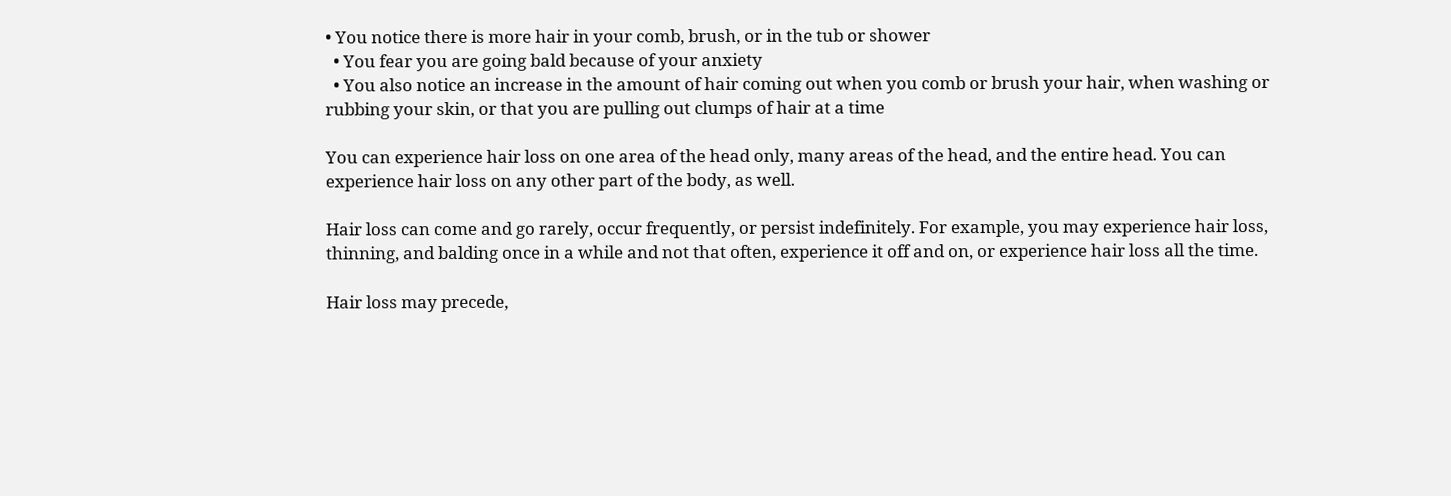• You notice there is more hair in your comb, brush, or in the tub or shower
  • You fear you are going bald because of your anxiety
  • You also notice an increase in the amount of hair coming out when you comb or brush your hair, when washing or rubbing your skin, or that you are pulling out clumps of hair at a time

You can experience hair loss on one area of the head only, many areas of the head, and the entire head. You can experience hair loss on any other part of the body, as well.

Hair loss can come and go rarely, occur frequently, or persist indefinitely. For example, you may experience hair loss, thinning, and balding once in a while and not that often, experience it off and on, or experience hair loss all the time.

Hair loss may precede,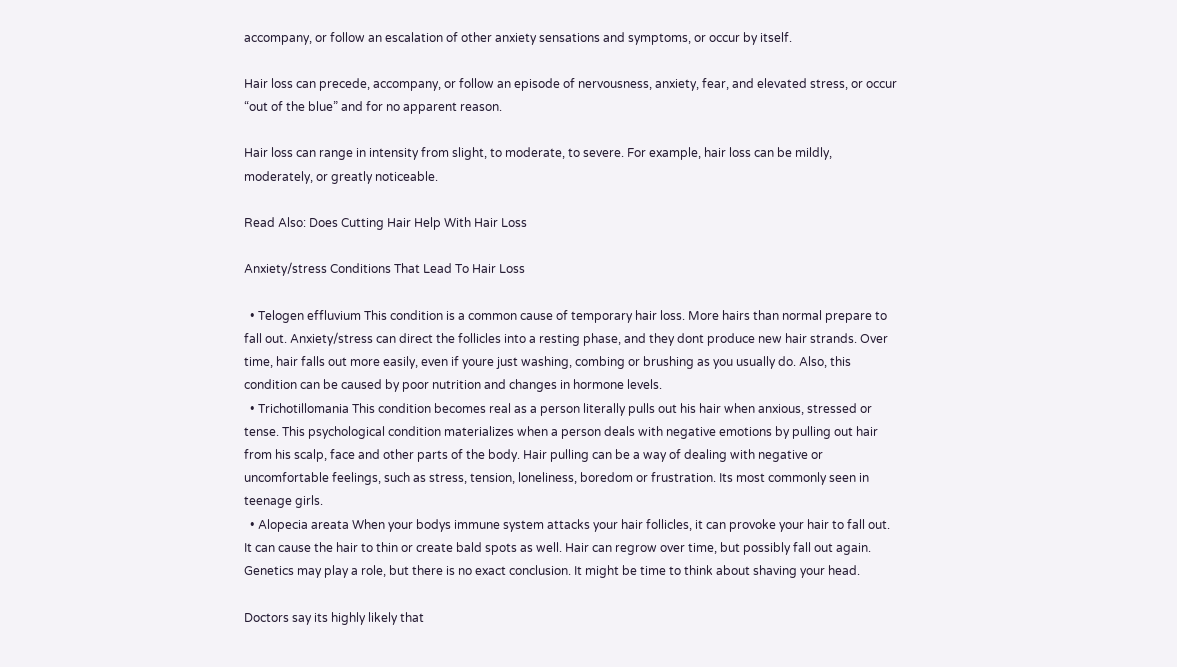accompany, or follow an escalation of other anxiety sensations and symptoms, or occur by itself.

Hair loss can precede, accompany, or follow an episode of nervousness, anxiety, fear, and elevated stress, or occur “out of the blue” and for no apparent reason.

Hair loss can range in intensity from slight, to moderate, to severe. For example, hair loss can be mildly, moderately, or greatly noticeable.

Read Also: Does Cutting Hair Help With Hair Loss

Anxiety/stress Conditions That Lead To Hair Loss

  • Telogen effluvium This condition is a common cause of temporary hair loss. More hairs than normal prepare to fall out. Anxiety/stress can direct the follicles into a resting phase, and they dont produce new hair strands. Over time, hair falls out more easily, even if youre just washing, combing or brushing as you usually do. Also, this condition can be caused by poor nutrition and changes in hormone levels.
  • Trichotillomania This condition becomes real as a person literally pulls out his hair when anxious, stressed or tense. This psychological condition materializes when a person deals with negative emotions by pulling out hair from his scalp, face and other parts of the body. Hair pulling can be a way of dealing with negative or uncomfortable feelings, such as stress, tension, loneliness, boredom or frustration. Its most commonly seen in teenage girls.
  • Alopecia areata When your bodys immune system attacks your hair follicles, it can provoke your hair to fall out. It can cause the hair to thin or create bald spots as well. Hair can regrow over time, but possibly fall out again. Genetics may play a role, but there is no exact conclusion. It might be time to think about shaving your head.

Doctors say its highly likely that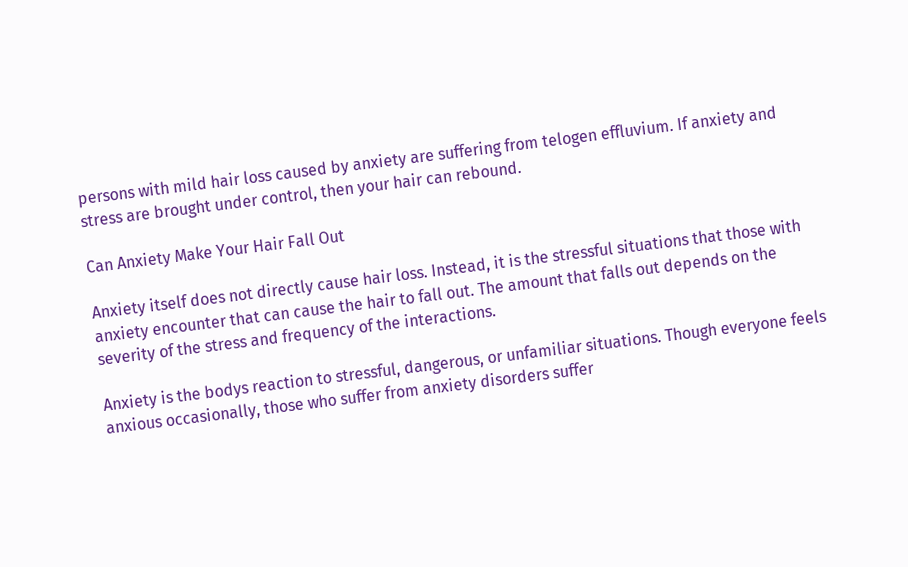persons with mild hair loss caused by anxiety are suffering from telogen effluvium. If anxiety and stress are brought under control, then your hair can rebound.

Can Anxiety Make Your Hair Fall Out

Anxiety itself does not directly cause hair loss. Instead, it is the stressful situations that those with anxiety encounter that can cause the hair to fall out. The amount that falls out depends on the severity of the stress and frequency of the interactions.

Anxiety is the bodys reaction to stressful, dangerous, or unfamiliar situations. Though everyone feels anxious occasionally, those who suffer from anxiety disorders suffer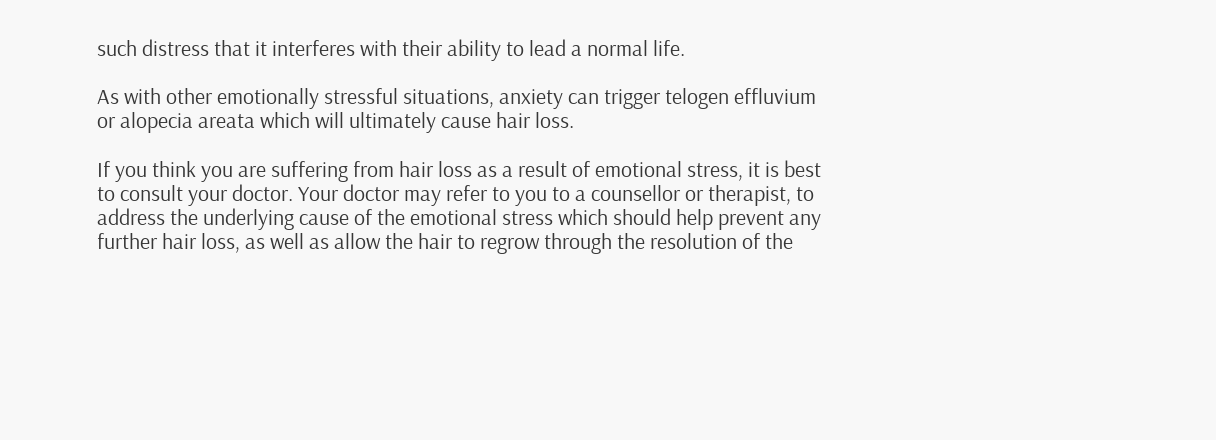such distress that it interferes with their ability to lead a normal life.

As with other emotionally stressful situations, anxiety can trigger telogen effluvium or alopecia areata which will ultimately cause hair loss.

If you think you are suffering from hair loss as a result of emotional stress, it is best to consult your doctor. Your doctor may refer to you to a counsellor or therapist, to address the underlying cause of the emotional stress which should help prevent any further hair loss, as well as allow the hair to regrow through the resolution of the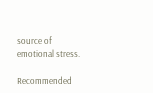source of emotional stress.

Recommended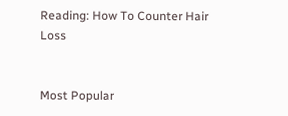Reading: How To Counter Hair Loss


Most Popular